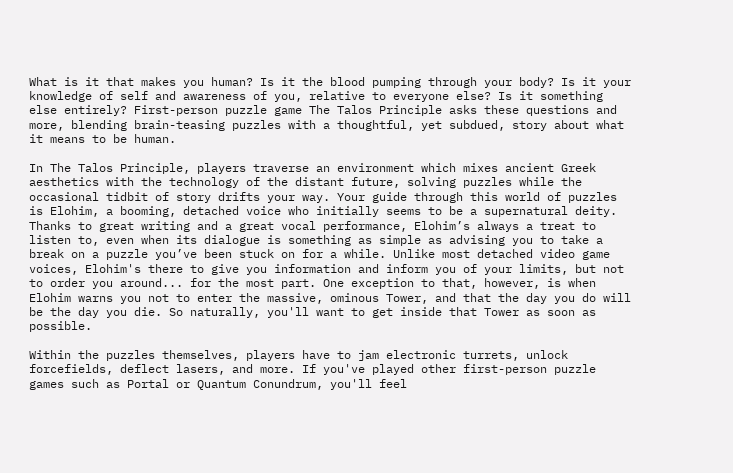What is it that makes you human? Is it the blood pumping through your body? Is it your knowledge of self and awareness of you, relative to everyone else? Is it something else entirely? First-person puzzle game The Talos Principle asks these questions and more, blending brain-teasing puzzles with a thoughtful, yet subdued, story about what it means to be human.

In The Talos Principle, players traverse an environment which mixes ancient Greek aesthetics with the technology of the distant future, solving puzzles while the occasional tidbit of story drifts your way. Your guide through this world of puzzles is Elohim, a booming, detached voice who initially seems to be a supernatural deity. Thanks to great writing and a great vocal performance, Elohim’s always a treat to listen to, even when its dialogue is something as simple as advising you to take a break on a puzzle you’ve been stuck on for a while. Unlike most detached video game voices, Elohim's there to give you information and inform you of your limits, but not to order you around... for the most part. One exception to that, however, is when Elohim warns you not to enter the massive, ominous Tower, and that the day you do will be the day you die. So naturally, you'll want to get inside that Tower as soon as possible.

Within the puzzles themselves, players have to jam electronic turrets, unlock forcefields, deflect lasers, and more. If you've played other first-person puzzle games such as Portal or Quantum Conundrum, you'll feel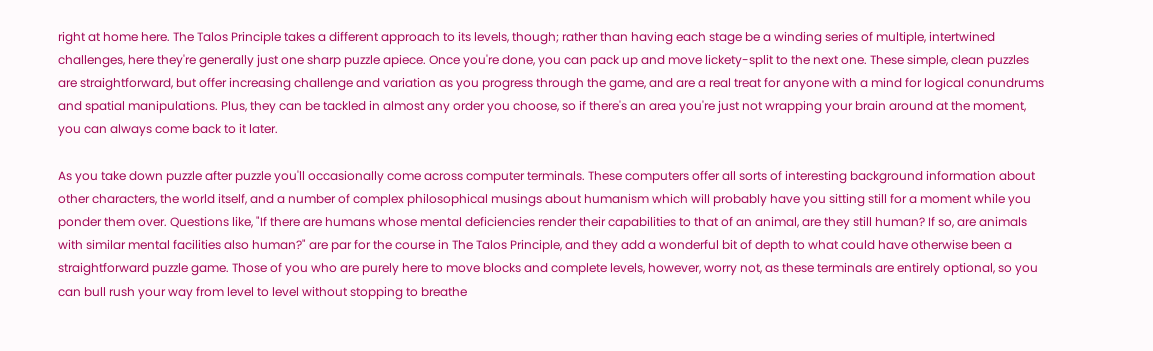right at home here. The Talos Principle takes a different approach to its levels, though; rather than having each stage be a winding series of multiple, intertwined challenges, here they're generally just one sharp puzzle apiece. Once you're done, you can pack up and move lickety-split to the next one. These simple, clean puzzles are straightforward, but offer increasing challenge and variation as you progress through the game, and are a real treat for anyone with a mind for logical conundrums and spatial manipulations. Plus, they can be tackled in almost any order you choose, so if there's an area you're just not wrapping your brain around at the moment, you can always come back to it later.

As you take down puzzle after puzzle you'll occasionally come across computer terminals. These computers offer all sorts of interesting background information about other characters, the world itself, and a number of complex philosophical musings about humanism which will probably have you sitting still for a moment while you ponder them over. Questions like, "If there are humans whose mental deficiencies render their capabilities to that of an animal, are they still human? If so, are animals with similar mental facilities also human?" are par for the course in The Talos Principle, and they add a wonderful bit of depth to what could have otherwise been a straightforward puzzle game. Those of you who are purely here to move blocks and complete levels, however, worry not, as these terminals are entirely optional, so you can bull rush your way from level to level without stopping to breathe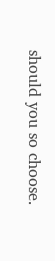should you so choose.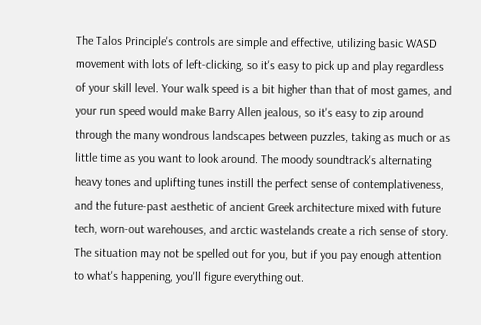The Talos Principle's controls are simple and effective, utilizing basic WASD movement with lots of left-clicking, so it's easy to pick up and play regardless of your skill level. Your walk speed is a bit higher than that of most games, and your run speed would make Barry Allen jealous, so it's easy to zip around through the many wondrous landscapes between puzzles, taking as much or as little time as you want to look around. The moody soundtrack's alternating heavy tones and uplifting tunes instill the perfect sense of contemplativeness, and the future-past aesthetic of ancient Greek architecture mixed with future tech, worn-out warehouses, and arctic wastelands create a rich sense of story. The situation may not be spelled out for you, but if you pay enough attention to what's happening, you'll figure everything out.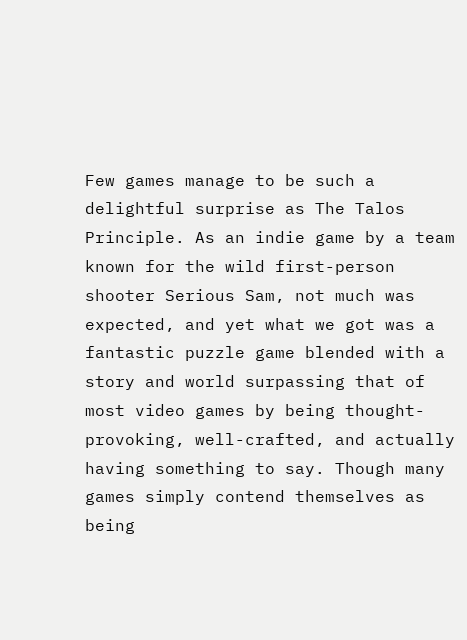Few games manage to be such a delightful surprise as The Talos Principle. As an indie game by a team known for the wild first-person shooter Serious Sam, not much was expected, and yet what we got was a fantastic puzzle game blended with a story and world surpassing that of most video games by being thought-provoking, well-crafted, and actually having something to say. Though many games simply contend themselves as being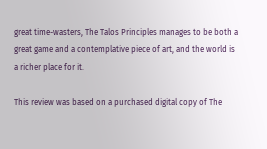great time-wasters, The Talos Principles manages to be both a great game and a contemplative piece of art, and the world is a richer place for it.

This review was based on a purchased digital copy of The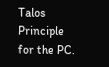Talos Principle for the PC.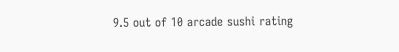9.5 out of 10 arcade sushi rating